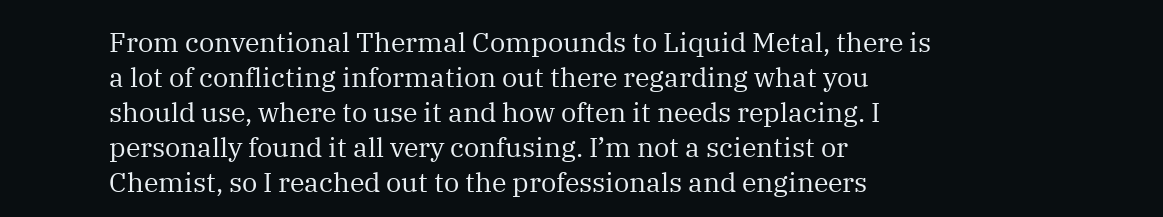From conventional Thermal Compounds to Liquid Metal, there is a lot of conflicting information out there regarding what you should use, where to use it and how often it needs replacing. I personally found it all very confusing. I’m not a scientist or Chemist, so I reached out to the professionals and engineers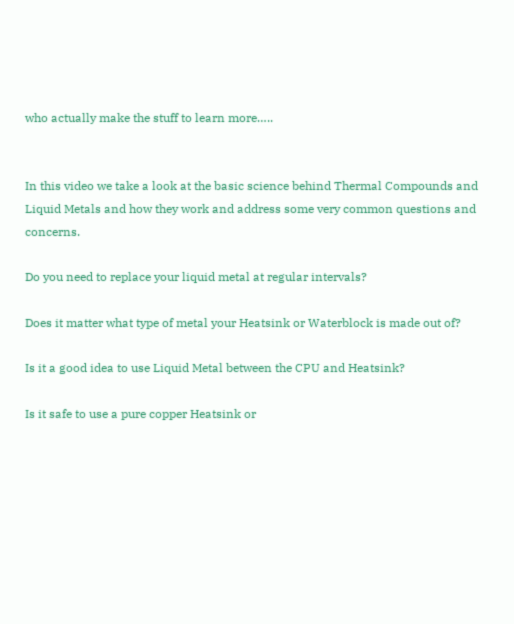who actually make the stuff to learn more…..


In this video we take a look at the basic science behind Thermal Compounds and Liquid Metals and how they work and address some very common questions and concerns.

Do you need to replace your liquid metal at regular intervals?

Does it matter what type of metal your Heatsink or Waterblock is made out of?

Is it a good idea to use Liquid Metal between the CPU and Heatsink?

Is it safe to use a pure copper Heatsink or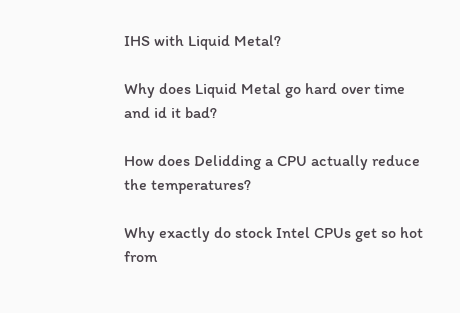IHS with Liquid Metal?

Why does Liquid Metal go hard over time and id it bad?

How does Delidding a CPU actually reduce the temperatures?

Why exactly do stock Intel CPUs get so hot from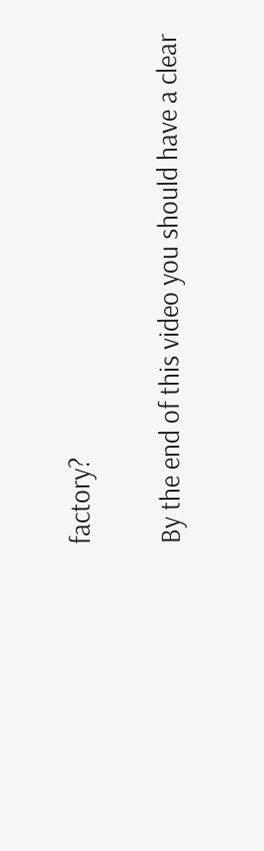factory?

By the end of this video you should have a clear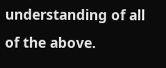understanding of all of the above.